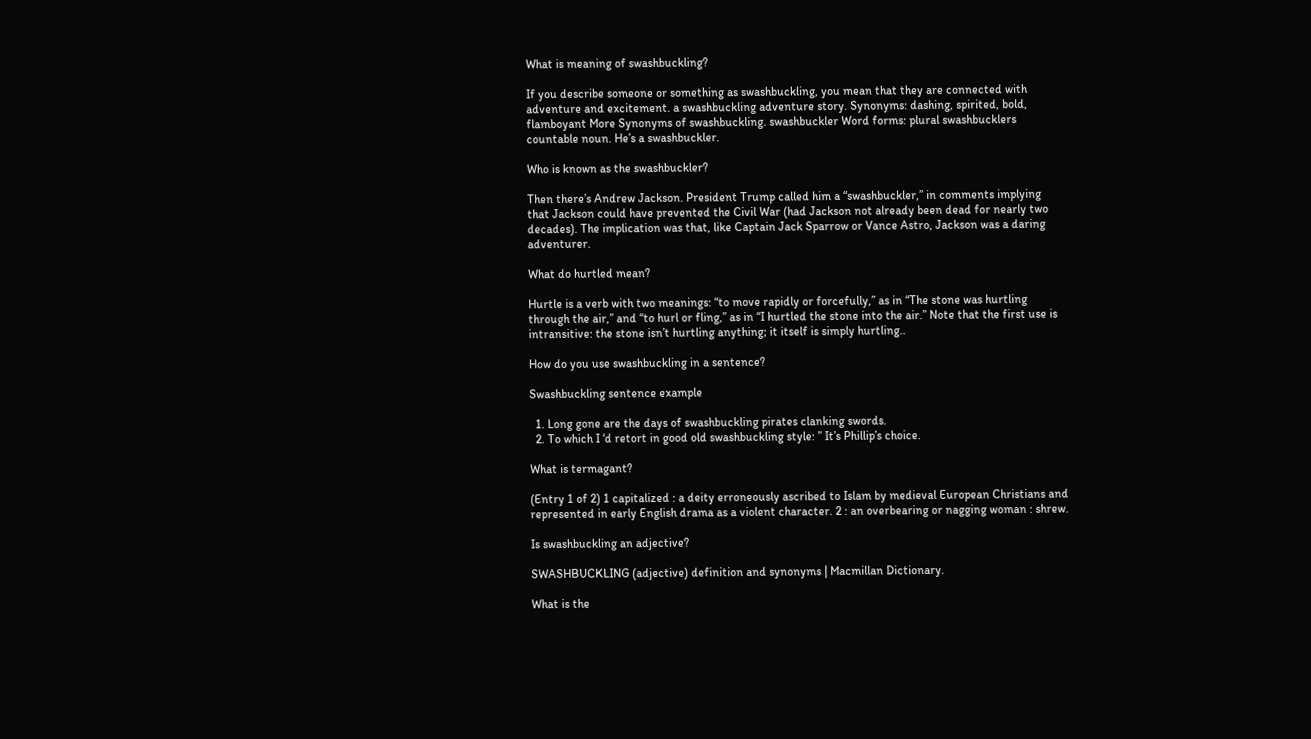What is meaning of swashbuckling?

If you describe someone or something as swashbuckling, you mean that they are connected with adventure and excitement. a swashbuckling adventure story. Synonyms: dashing, spirited, bold, flamboyant More Synonyms of swashbuckling. swashbuckler Word forms: plural swashbucklers countable noun. He’s a swashbuckler.

Who is known as the swashbuckler?

Then there’s Andrew Jackson. President Trump called him a “swashbuckler,” in comments implying that Jackson could have prevented the Civil War (had Jackson not already been dead for nearly two decades). The implication was that, like Captain Jack Sparrow or Vance Astro, Jackson was a daring adventurer.

What do hurtled mean?

Hurtle is a verb with two meanings: “to move rapidly or forcefully,” as in “The stone was hurtling through the air,” and “to hurl or fling,” as in “I hurtled the stone into the air.” Note that the first use is intransitive: the stone isn’t hurtling anything; it itself is simply hurtling..

How do you use swashbuckling in a sentence?

Swashbuckling sentence example

  1. Long gone are the days of swashbuckling pirates clanking swords.
  2. To which I ‘d retort in good old swashbuckling style: ” It’s Phillip’s choice.

What is termagant?

(Entry 1 of 2) 1 capitalized : a deity erroneously ascribed to Islam by medieval European Christians and represented in early English drama as a violent character. 2 : an overbearing or nagging woman : shrew.

Is swashbuckling an adjective?

SWASHBUCKLING (adjective) definition and synonyms | Macmillan Dictionary.

What is the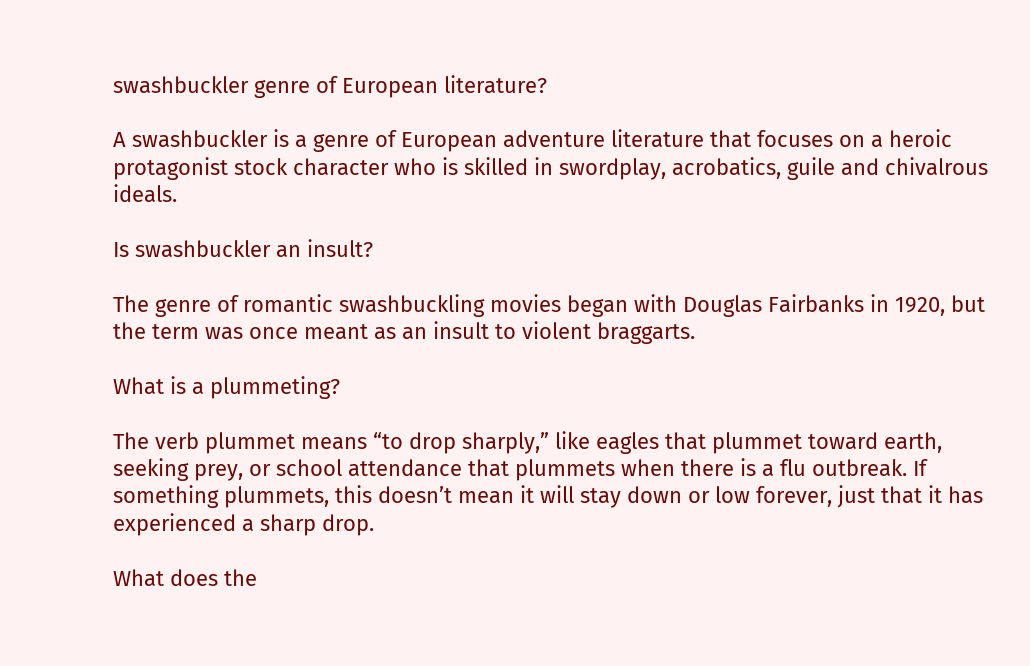swashbuckler genre of European literature?

A swashbuckler is a genre of European adventure literature that focuses on a heroic protagonist stock character who is skilled in swordplay, acrobatics, guile and chivalrous ideals.

Is swashbuckler an insult?

The genre of romantic swashbuckling movies began with Douglas Fairbanks in 1920, but the term was once meant as an insult to violent braggarts.

What is a plummeting?

The verb plummet means “to drop sharply,” like eagles that plummet toward earth, seeking prey, or school attendance that plummets when there is a flu outbreak. If something plummets, this doesn’t mean it will stay down or low forever, just that it has experienced a sharp drop.

What does the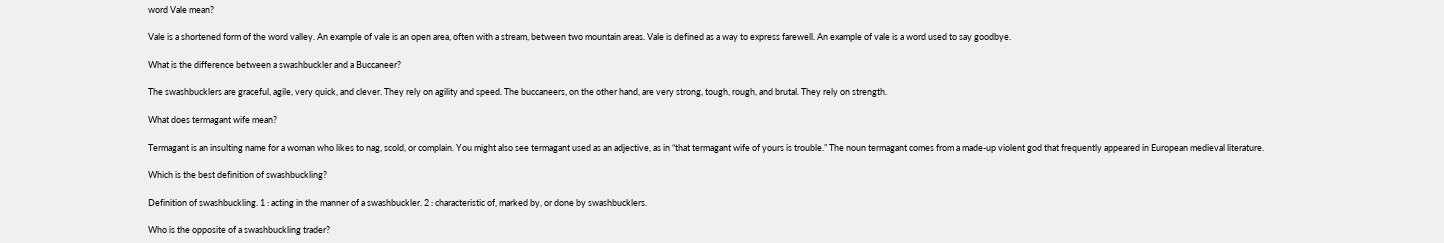word Vale mean?

Vale is a shortened form of the word valley. An example of vale is an open area, often with a stream, between two mountain areas. Vale is defined as a way to express farewell. An example of vale is a word used to say goodbye.

What is the difference between a swashbuckler and a Buccaneer?

The swashbucklers are graceful, agile, very quick, and clever. They rely on agility and speed. The buccaneers, on the other hand, are very strong, tough, rough, and brutal. They rely on strength.

What does termagant wife mean?

Termagant is an insulting name for a woman who likes to nag, scold, or complain. You might also see termagant used as an adjective, as in “that termagant wife of yours is trouble.” The noun termagant comes from a made-up violent god that frequently appeared in European medieval literature.

Which is the best definition of swashbuckling?

Definition of swashbuckling. 1 : acting in the manner of a swashbuckler. 2 : characteristic of, marked by, or done by swashbucklers.

Who is the opposite of a swashbuckling trader?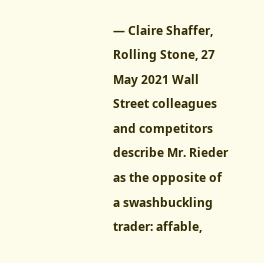— Claire Shaffer, Rolling Stone, 27 May 2021 Wall Street colleagues and competitors describe Mr. Rieder as the opposite of a swashbuckling trader: affable,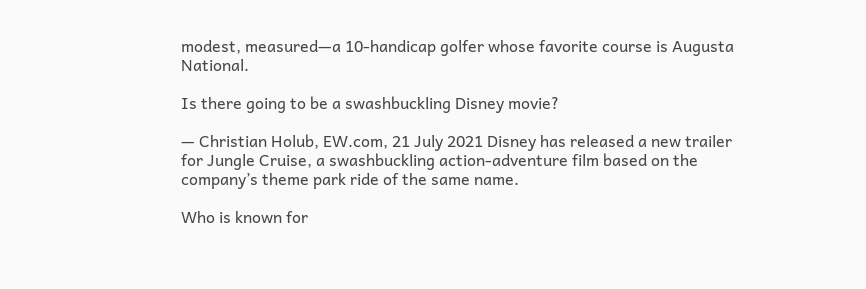modest, measured—a 10-handicap golfer whose favorite course is Augusta National.

Is there going to be a swashbuckling Disney movie?

— Christian Holub, EW.com, 21 July 2021 Disney has released a new trailer for Jungle Cruise, a swashbuckling action-adventure film based on the company’s theme park ride of the same name.

Who is known for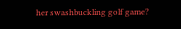her swashbuckling golf game?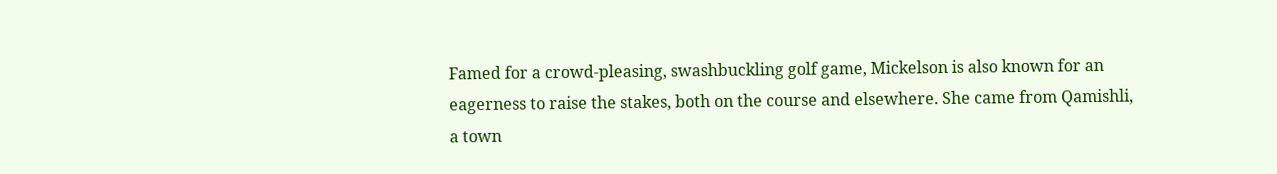Famed for a crowd-pleasing, swashbuckling golf game, Mickelson is also known for an eagerness to raise the stakes, both on the course and elsewhere. She came from Qamishli, a town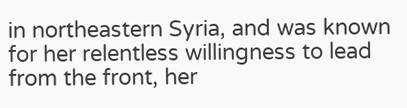in northeastern Syria, and was known for her relentless willingness to lead from the front, her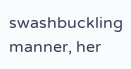swashbuckling manner, her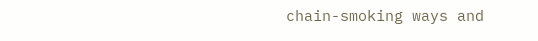chain-smoking ways and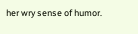her wry sense of humor.